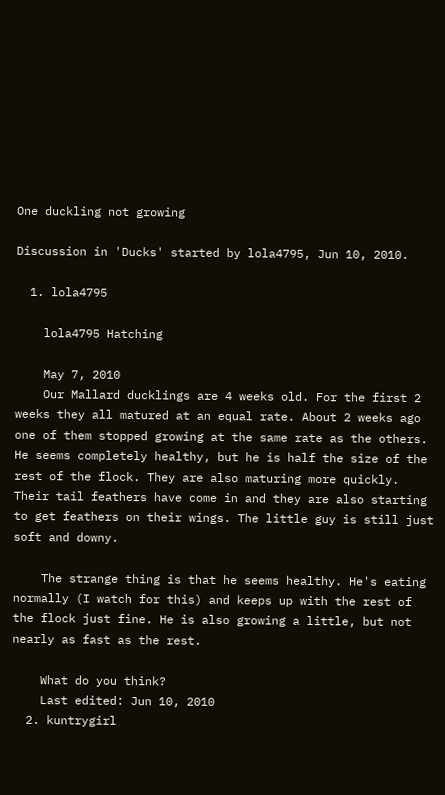One duckling not growing

Discussion in 'Ducks' started by lola4795, Jun 10, 2010.

  1. lola4795

    lola4795 Hatching

    May 7, 2010
    Our Mallard ducklings are 4 weeks old. For the first 2 weeks they all matured at an equal rate. About 2 weeks ago one of them stopped growing at the same rate as the others. He seems completely healthy, but he is half the size of the rest of the flock. They are also maturing more quickly. Their tail feathers have come in and they are also starting to get feathers on their wings. The little guy is still just soft and downy.

    The strange thing is that he seems healthy. He's eating normally (I watch for this) and keeps up with the rest of the flock just fine. He is also growing a little, but not nearly as fast as the rest.

    What do you think?
    Last edited: Jun 10, 2010
  2. kuntrygirl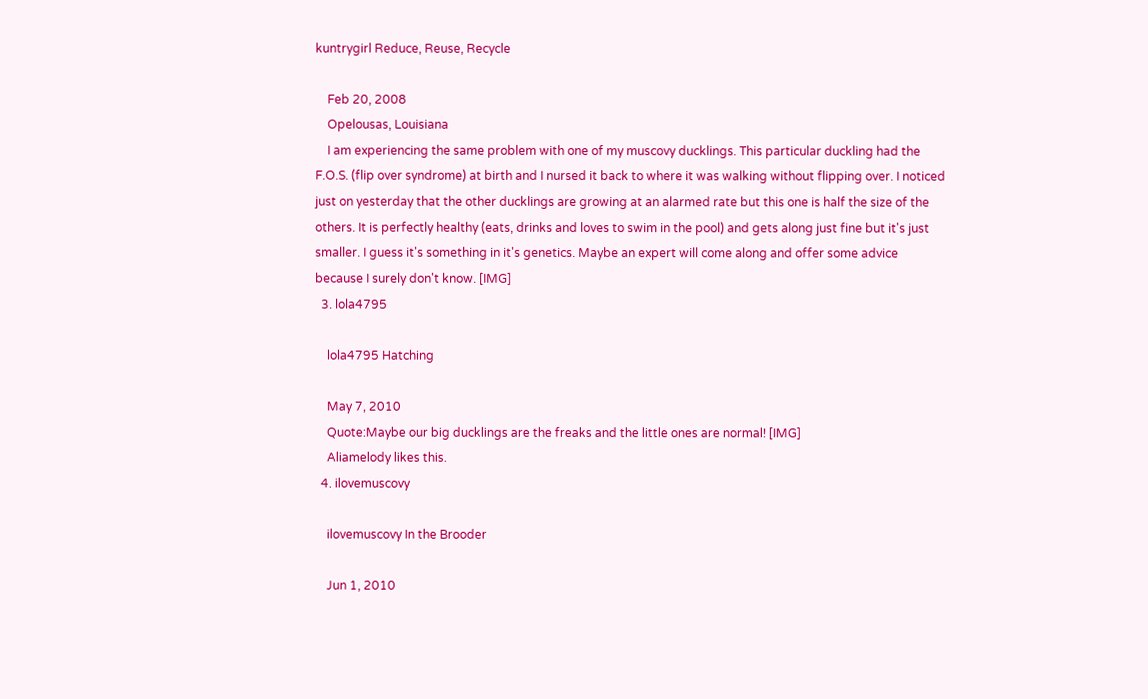kuntrygirl Reduce, Reuse, Recycle

    Feb 20, 2008
    Opelousas, Louisiana
    I am experiencing the same problem with one of my muscovy ducklings. This particular duckling had the F.O.S. (flip over syndrome) at birth and I nursed it back to where it was walking without flipping over. I noticed just on yesterday that the other ducklings are growing at an alarmed rate but this one is half the size of the others. It is perfectly healthy (eats, drinks and loves to swim in the pool) and gets along just fine but it's just smaller. I guess it's something in it's genetics. Maybe an expert will come along and offer some advice because I surely don't know. [IMG]
  3. lola4795

    lola4795 Hatching

    May 7, 2010
    Quote:Maybe our big ducklings are the freaks and the little ones are normal! [IMG]
    Aliamelody likes this.
  4. ilovemuscovy

    ilovemuscovy In the Brooder

    Jun 1, 2010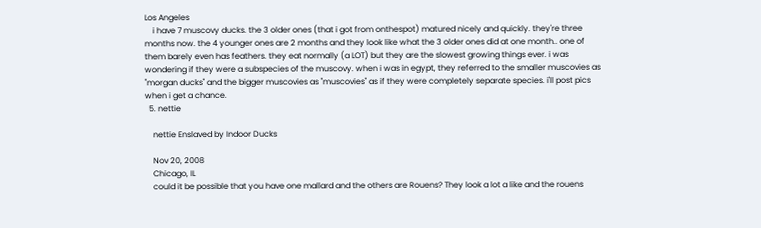Los Angeles
    i have 7 muscovy ducks. the 3 older ones (that i got from onthespot) matured nicely and quickly. they're three months now. the 4 younger ones are 2 months and they look like what the 3 older ones did at one month.. one of them barely even has feathers. they eat normally (a LOT) but they are the slowest growing things ever. i was wondering if they were a subspecies of the muscovy. when i was in egypt, they referred to the smaller muscovies as "morgan ducks" and the bigger muscovies as "muscovies" as if they were completely separate species. i'll post pics when i get a chance.
  5. nettie

    nettie Enslaved by Indoor Ducks

    Nov 20, 2008
    Chicago, IL
    could it be possible that you have one mallard and the others are Rouens? They look a lot a like and the rouens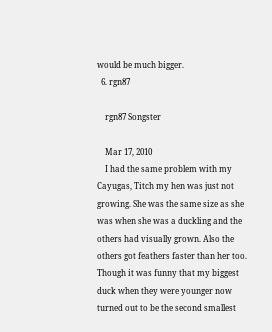would be much bigger.
  6. rgn87

    rgn87 Songster

    Mar 17, 2010
    I had the same problem with my Cayugas, Titch my hen was just not growing. She was the same size as she was when she was a duckling and the others had visually grown. Also the others got feathers faster than her too. Though it was funny that my biggest duck when they were younger now turned out to be the second smallest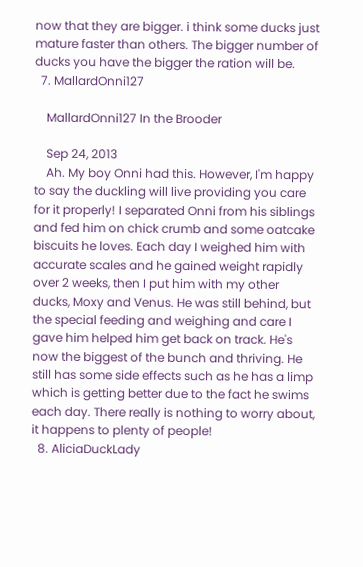now that they are bigger. i think some ducks just mature faster than others. The bigger number of ducks you have the bigger the ration will be.
  7. MallardOnni127

    MallardOnni127 In the Brooder

    Sep 24, 2013
    Ah. My boy Onni had this. However, I'm happy to say the duckling will live providing you care for it properly! I separated Onni from his siblings and fed him on chick crumb and some oatcake biscuits he loves. Each day I weighed him with accurate scales and he gained weight rapidly over 2 weeks, then I put him with my other ducks, Moxy and Venus. He was still behind, but the special feeding and weighing and care I gave him helped him get back on track. He's now the biggest of the bunch and thriving. He still has some side effects such as he has a limp which is getting better due to the fact he swims each day. There really is nothing to worry about, it happens to plenty of people!
  8. AliciaDuckLady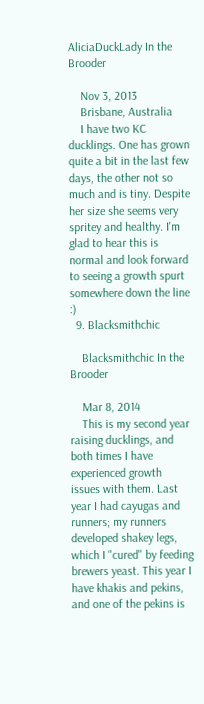AliciaDuckLady In the Brooder

    Nov 3, 2013
    Brisbane, Australia
    I have two KC ducklings. One has grown quite a bit in the last few days, the other not so much and is tiny. Despite her size she seems very spritey and healthy. I'm glad to hear this is normal and look forward to seeing a growth spurt somewhere down the line :)
  9. Blacksmithchic

    Blacksmithchic In the Brooder

    Mar 8, 2014
    This is my second year raising ducklings, and both times I have experienced growth issues with them. Last year I had cayugas and runners; my runners developed shakey legs, which I "cured" by feeding brewers yeast. This year I have khakis and pekins, and one of the pekins is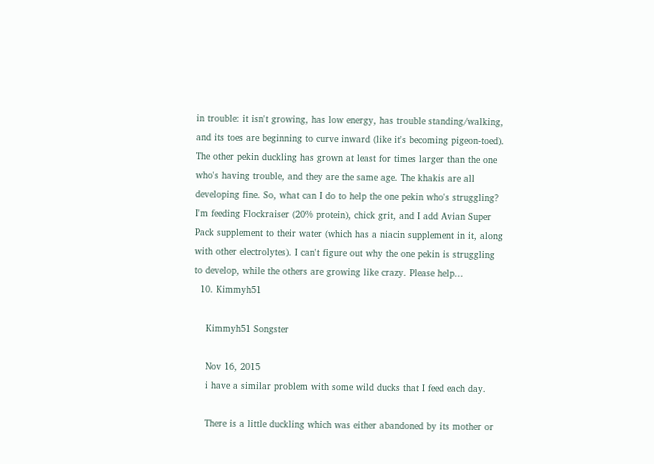in trouble: it isn't growing, has low energy, has trouble standing/walking, and its toes are beginning to curve inward (like it's becoming pigeon-toed). The other pekin duckling has grown at least for times larger than the one who's having trouble, and they are the same age. The khakis are all developing fine. So, what can I do to help the one pekin who's struggling? I'm feeding Flockraiser (20% protein), chick grit, and I add Avian Super Pack supplement to their water (which has a niacin supplement in it, along with other electrolytes). I can't figure out why the one pekin is struggling to develop, while the others are growing like crazy. Please help...
  10. Kimmyh51

    Kimmyh51 Songster

    Nov 16, 2015
    i have a similar problem with some wild ducks that I feed each day.

    There is a little duckling which was either abandoned by its mother or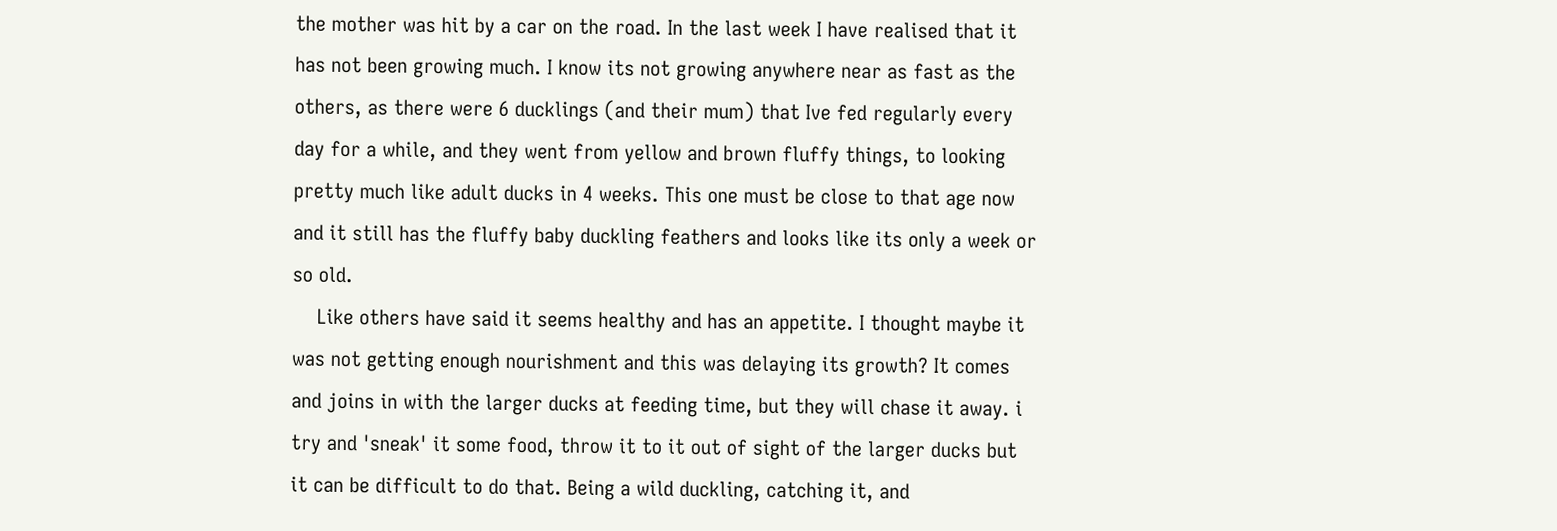the mother was hit by a car on the road. In the last week I have realised that it has not been growing much. I know its not growing anywhere near as fast as the others, as there were 6 ducklings (and their mum) that Ive fed regularly every day for a while, and they went from yellow and brown fluffy things, to looking pretty much like adult ducks in 4 weeks. This one must be close to that age now and it still has the fluffy baby duckling feathers and looks like its only a week or so old.
    Like others have said it seems healthy and has an appetite. I thought maybe it was not getting enough nourishment and this was delaying its growth? It comes and joins in with the larger ducks at feeding time, but they will chase it away. i try and 'sneak' it some food, throw it to it out of sight of the larger ducks but it can be difficult to do that. Being a wild duckling, catching it, and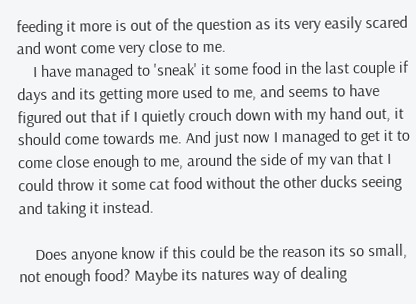feeding it more is out of the question as its very easily scared and wont come very close to me.
    I have managed to 'sneak' it some food in the last couple if days and its getting more used to me, and seems to have figured out that if I quietly crouch down with my hand out, it should come towards me. And just now I managed to get it to come close enough to me, around the side of my van that I could throw it some cat food without the other ducks seeing and taking it instead.

    Does anyone know if this could be the reason its so small, not enough food? Maybe its natures way of dealing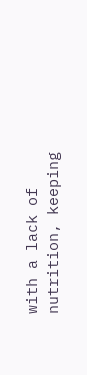with a lack of nutrition, keeping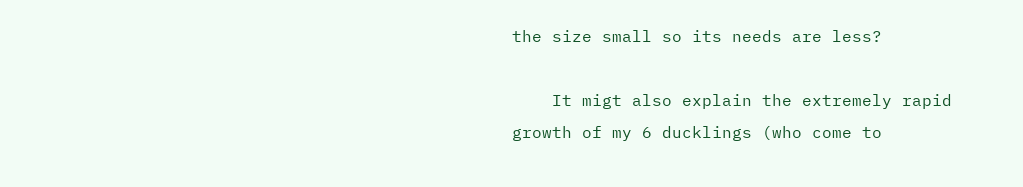the size small so its needs are less?

    It migt also explain the extremely rapid growth of my 6 ducklings (who come to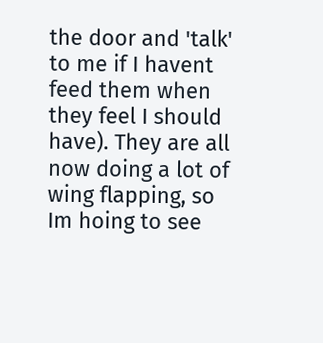the door and 'talk' to me if I havent feed them when they feel I should have). They are all now doing a lot of wing flapping, so Im hoing to see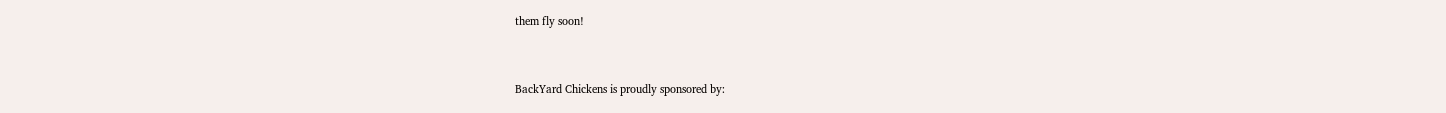them fly soon!


BackYard Chickens is proudly sponsored by: